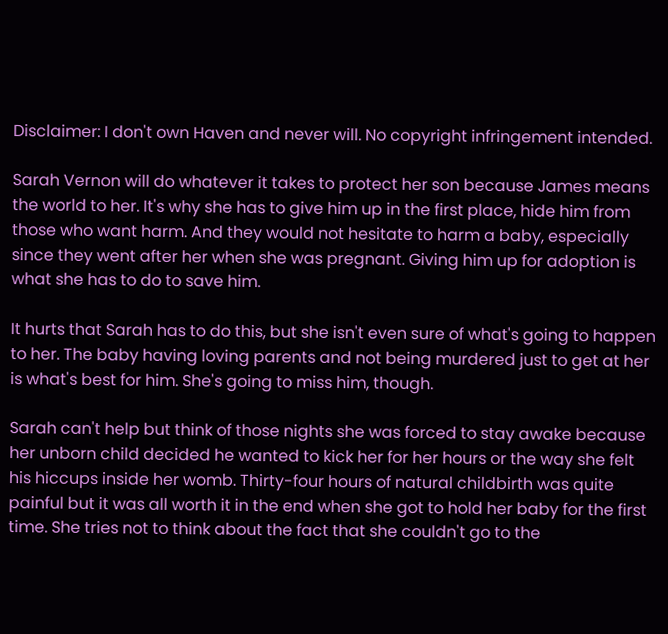Disclaimer: I don't own Haven and never will. No copyright infringement intended.

Sarah Vernon will do whatever it takes to protect her son because James means the world to her. It's why she has to give him up in the first place, hide him from those who want harm. And they would not hesitate to harm a baby, especially since they went after her when she was pregnant. Giving him up for adoption is what she has to do to save him.

It hurts that Sarah has to do this, but she isn't even sure of what's going to happen to her. The baby having loving parents and not being murdered just to get at her is what's best for him. She's going to miss him, though.

Sarah can't help but think of those nights she was forced to stay awake because her unborn child decided he wanted to kick her for her hours or the way she felt his hiccups inside her womb. Thirty-four hours of natural childbirth was quite painful but it was all worth it in the end when she got to hold her baby for the first time. She tries not to think about the fact that she couldn't go to the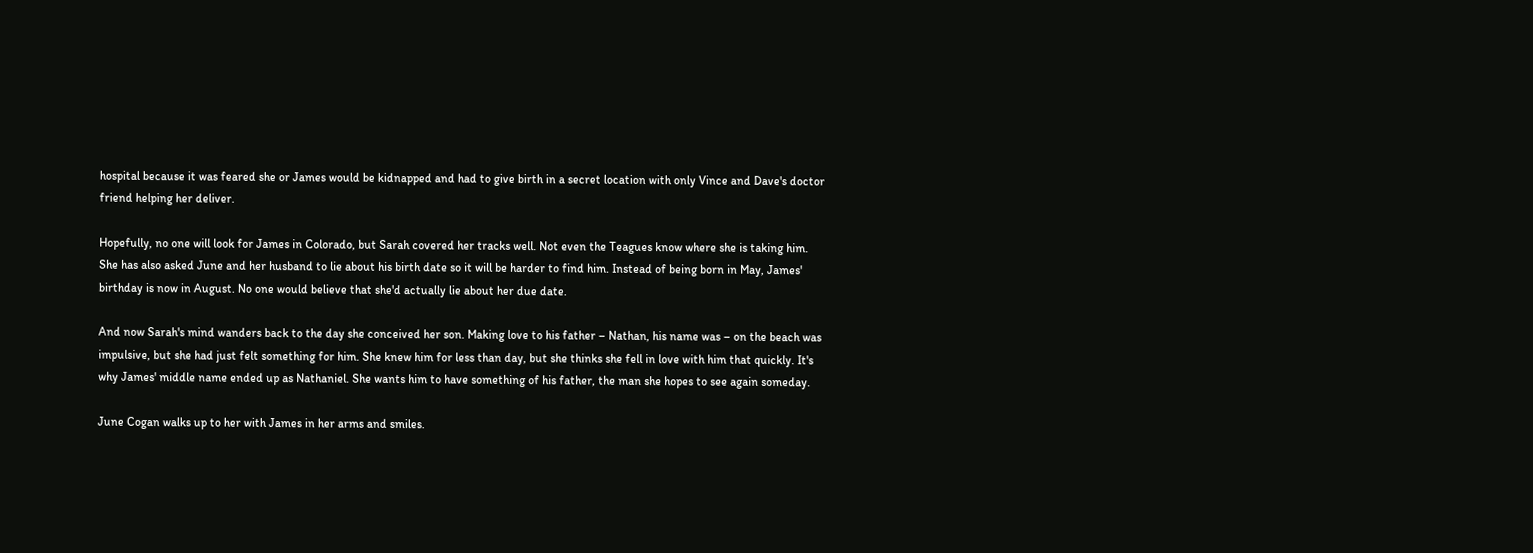hospital because it was feared she or James would be kidnapped and had to give birth in a secret location with only Vince and Dave's doctor friend helping her deliver.

Hopefully, no one will look for James in Colorado, but Sarah covered her tracks well. Not even the Teagues know where she is taking him. She has also asked June and her husband to lie about his birth date so it will be harder to find him. Instead of being born in May, James' birthday is now in August. No one would believe that she'd actually lie about her due date.

And now Sarah's mind wanders back to the day she conceived her son. Making love to his father – Nathan, his name was – on the beach was impulsive, but she had just felt something for him. She knew him for less than day, but she thinks she fell in love with him that quickly. It's why James' middle name ended up as Nathaniel. She wants him to have something of his father, the man she hopes to see again someday.

June Cogan walks up to her with James in her arms and smiles.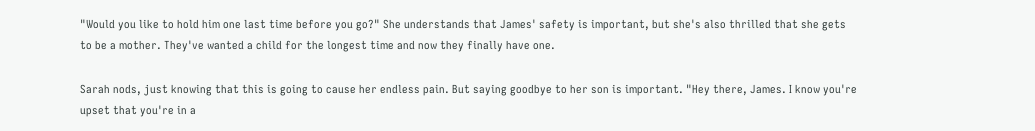"Would you like to hold him one last time before you go?" She understands that James' safety is important, but she's also thrilled that she gets to be a mother. They've wanted a child for the longest time and now they finally have one.

Sarah nods, just knowing that this is going to cause her endless pain. But saying goodbye to her son is important. "Hey there, James. I know you're upset that you're in a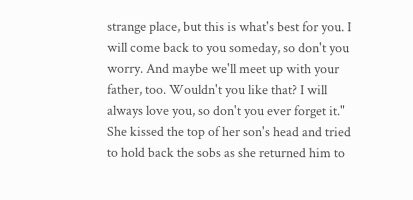strange place, but this is what's best for you. I will come back to you someday, so don't you worry. And maybe we'll meet up with your father, too. Wouldn't you like that? I will always love you, so don't you ever forget it." She kissed the top of her son's head and tried to hold back the sobs as she returned him to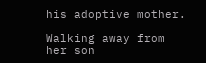his adoptive mother.

Walking away from her son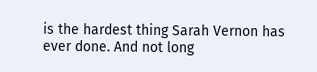is the hardest thing Sarah Vernon has ever done. And not long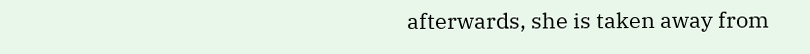afterwards, she is taken away from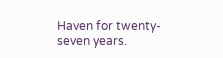Haven for twenty-seven years.